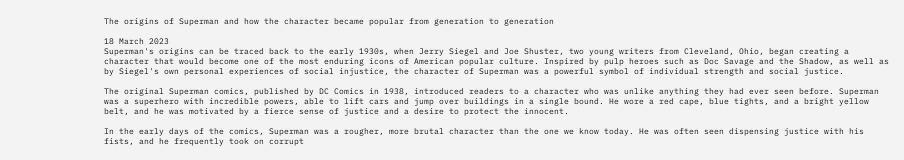The origins of Superman and how the character became popular from generation to generation

18 March 2023
Superman's origins can be traced back to the early 1930s, when Jerry Siegel and Joe Shuster, two young writers from Cleveland, Ohio, began creating a character that would become one of the most enduring icons of American popular culture. Inspired by pulp heroes such as Doc Savage and the Shadow, as well as by Siegel's own personal experiences of social injustice, the character of Superman was a powerful symbol of individual strength and social justice.

The original Superman comics, published by DC Comics in 1938, introduced readers to a character who was unlike anything they had ever seen before. Superman was a superhero with incredible powers, able to lift cars and jump over buildings in a single bound. He wore a red cape, blue tights, and a bright yellow belt, and he was motivated by a fierce sense of justice and a desire to protect the innocent.

In the early days of the comics, Superman was a rougher, more brutal character than the one we know today. He was often seen dispensing justice with his fists, and he frequently took on corrupt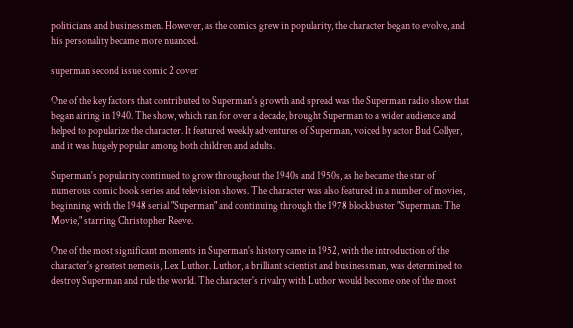politicians and businessmen. However, as the comics grew in popularity, the character began to evolve, and his personality became more nuanced.

superman second issue comic 2 cover

One of the key factors that contributed to Superman's growth and spread was the Superman radio show that began airing in 1940. The show, which ran for over a decade, brought Superman to a wider audience and helped to popularize the character. It featured weekly adventures of Superman, voiced by actor Bud Collyer, and it was hugely popular among both children and adults.

Superman's popularity continued to grow throughout the 1940s and 1950s, as he became the star of numerous comic book series and television shows. The character was also featured in a number of movies, beginning with the 1948 serial "Superman" and continuing through the 1978 blockbuster "Superman: The Movie," starring Christopher Reeve.

One of the most significant moments in Superman's history came in 1952, with the introduction of the character's greatest nemesis, Lex Luthor. Luthor, a brilliant scientist and businessman, was determined to destroy Superman and rule the world. The character's rivalry with Luthor would become one of the most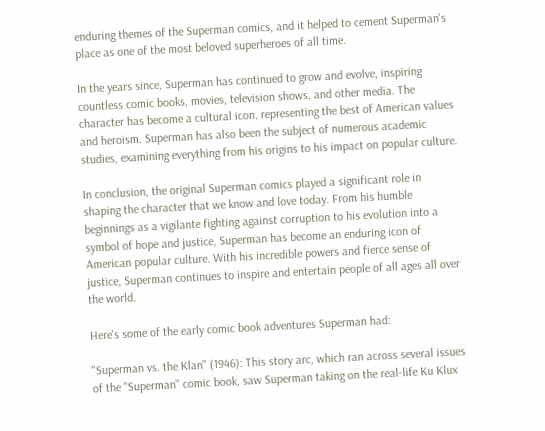enduring themes of the Superman comics, and it helped to cement Superman's place as one of the most beloved superheroes of all time.

In the years since, Superman has continued to grow and evolve, inspiring countless comic books, movies, television shows, and other media. The character has become a cultural icon, representing the best of American values and heroism. Superman has also been the subject of numerous academic studies, examining everything from his origins to his impact on popular culture.

In conclusion, the original Superman comics played a significant role in shaping the character that we know and love today. From his humble beginnings as a vigilante fighting against corruption to his evolution into a symbol of hope and justice, Superman has become an enduring icon of American popular culture. With his incredible powers and fierce sense of justice, Superman continues to inspire and entertain people of all ages all over the world.

Here's some of the early comic book adventures Superman had:

"Superman vs. the Klan" (1946): This story arc, which ran across several issues of the "Superman" comic book, saw Superman taking on the real-life Ku Klux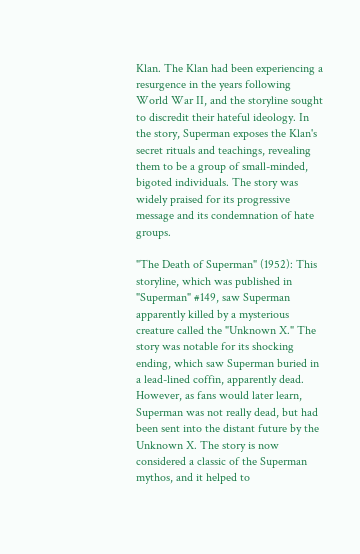Klan. The Klan had been experiencing a resurgence in the years following World War II, and the storyline sought to discredit their hateful ideology. In the story, Superman exposes the Klan's secret rituals and teachings, revealing them to be a group of small-minded, bigoted individuals. The story was widely praised for its progressive message and its condemnation of hate groups.

"The Death of Superman" (1952): This storyline, which was published in "Superman" #149, saw Superman apparently killed by a mysterious creature called the "Unknown X." The story was notable for its shocking ending, which saw Superman buried in a lead-lined coffin, apparently dead. However, as fans would later learn, Superman was not really dead, but had been sent into the distant future by the Unknown X. The story is now considered a classic of the Superman mythos, and it helped to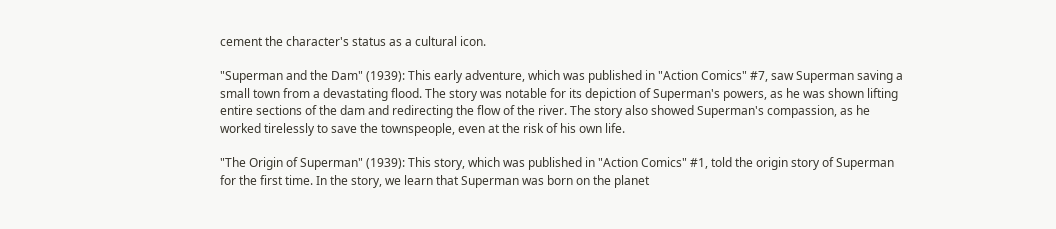cement the character's status as a cultural icon.

"Superman and the Dam" (1939): This early adventure, which was published in "Action Comics" #7, saw Superman saving a small town from a devastating flood. The story was notable for its depiction of Superman's powers, as he was shown lifting entire sections of the dam and redirecting the flow of the river. The story also showed Superman's compassion, as he worked tirelessly to save the townspeople, even at the risk of his own life.

"The Origin of Superman" (1939): This story, which was published in "Action Comics" #1, told the origin story of Superman for the first time. In the story, we learn that Superman was born on the planet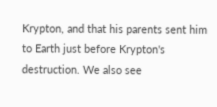Krypton, and that his parents sent him to Earth just before Krypton's destruction. We also see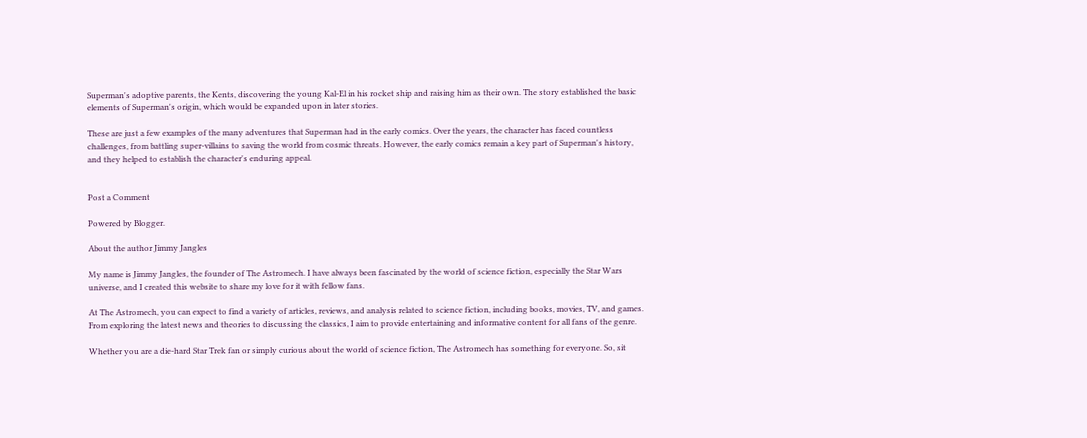Superman's adoptive parents, the Kents, discovering the young Kal-El in his rocket ship and raising him as their own. The story established the basic elements of Superman's origin, which would be expanded upon in later stories.

These are just a few examples of the many adventures that Superman had in the early comics. Over the years, the character has faced countless challenges, from battling super-villains to saving the world from cosmic threats. However, the early comics remain a key part of Superman's history, and they helped to establish the character's enduring appeal.


Post a Comment

Powered by Blogger.

About the author Jimmy Jangles

My name is Jimmy Jangles, the founder of The Astromech. I have always been fascinated by the world of science fiction, especially the Star Wars universe, and I created this website to share my love for it with fellow fans.

At The Astromech, you can expect to find a variety of articles, reviews, and analysis related to science fiction, including books, movies, TV, and games.
From exploring the latest news and theories to discussing the classics, I aim to provide entertaining and informative content for all fans of the genre.

Whether you are a die-hard Star Trek fan or simply curious about the world of science fiction, The Astromech has something for everyone. So, sit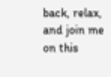back, relax, and join me on this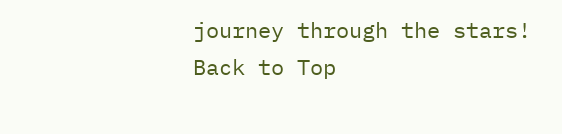journey through the stars!
Back to Top